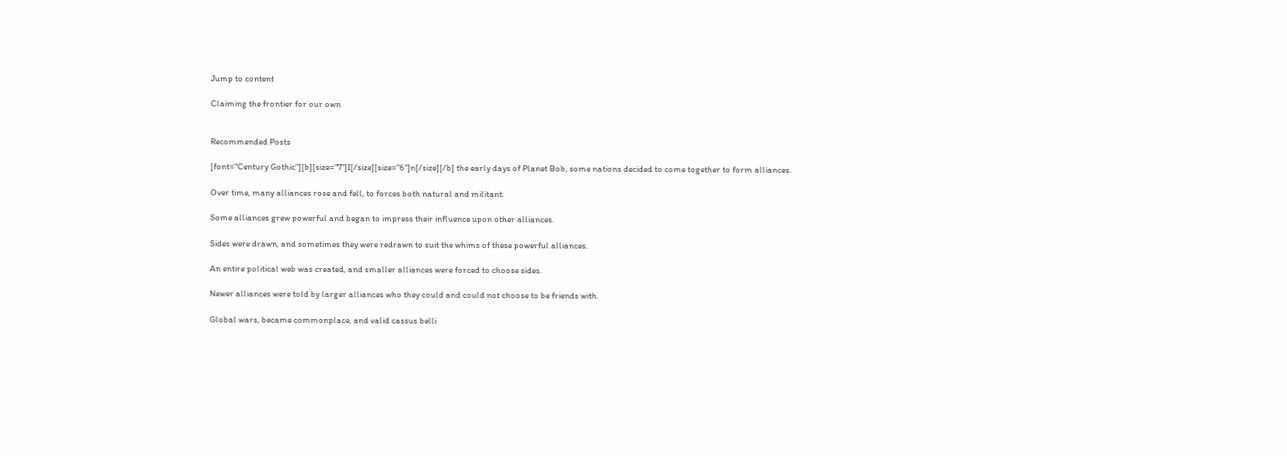Jump to content

Claiming the frontier for our own


Recommended Posts

[font="Century Gothic"][b][size="7"]I[/size][size="6"]n[/size][/b] the early days of Planet Bob, some nations decided to come together to form alliances.

Over time, many alliances rose and fell, to forces both natural and militant.

Some alliances grew powerful and began to impress their influence upon other alliances.

Sides were drawn, and sometimes they were redrawn to suit the whims of these powerful alliances.

An entire political web was created, and smaller alliances were forced to choose sides.

Newer alliances were told by larger alliances who they could and could not choose to be friends with.

Global wars, became commonplace, and valid cassus belli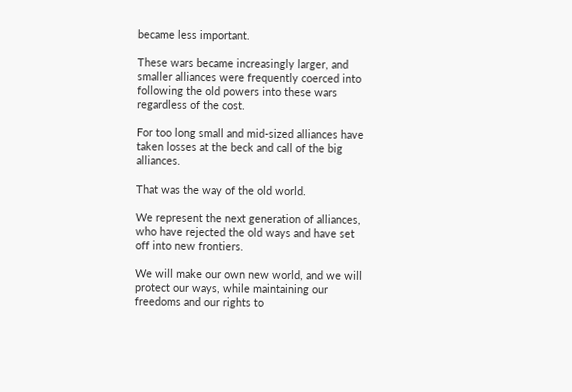became less important.

These wars became increasingly larger, and smaller alliances were frequently coerced into following the old powers into these wars regardless of the cost.

For too long small and mid-sized alliances have taken losses at the beck and call of the big alliances.

That was the way of the old world.

We represent the next generation of alliances, who have rejected the old ways and have set off into new frontiers.

We will make our own new world, and we will protect our ways, while maintaining our freedoms and our rights to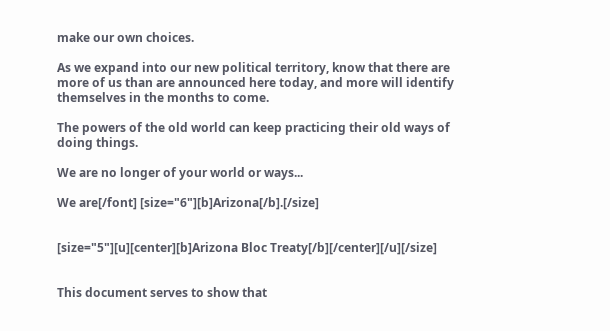make our own choices.

As we expand into our new political territory, know that there are more of us than are announced here today, and more will identify themselves in the months to come.

The powers of the old world can keep practicing their old ways of doing things.

We are no longer of your world or ways...

We are[/font] [size="6"][b]Arizona[/b].[/size]


[size="5"][u][center][b]Arizona Bloc Treaty[/b][/center][/u][/size]


This document serves to show that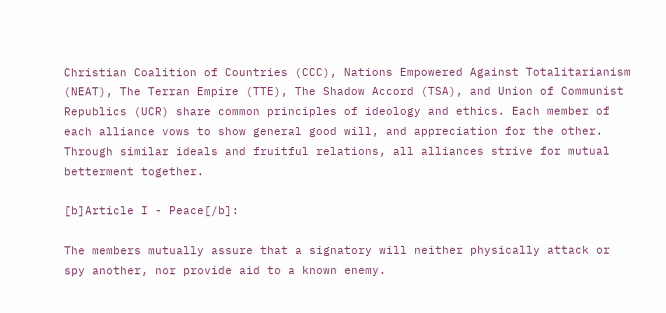Christian Coalition of Countries (CCC), Nations Empowered Against Totalitarianism (NEAT), The Terran Empire (TTE), The Shadow Accord (TSA), and Union of Communist Republics (UCR) share common principles of ideology and ethics. Each member of each alliance vows to show general good will, and appreciation for the other. Through similar ideals and fruitful relations, all alliances strive for mutual betterment together.

[b]Article I - Peace[/b]:

The members mutually assure that a signatory will neither physically attack or spy another, nor provide aid to a known enemy.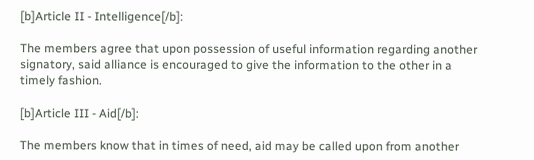[b]Article II - Intelligence[/b]:

The members agree that upon possession of useful information regarding another signatory, said alliance is encouraged to give the information to the other in a timely fashion.

[b]Article III - Aid[/b]:

The members know that in times of need, aid may be called upon from another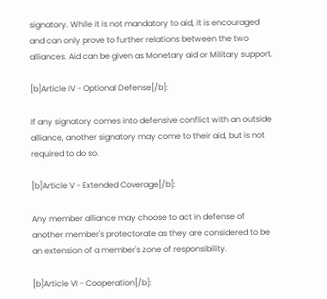signatory. While it is not mandatory to aid, it is encouraged and can only prove to further relations between the two alliances. Aid can be given as Monetary aid or Military support.

[b]Article IV - Optional Defense[/b]:

If any signatory comes into defensive conflict with an outside alliance, another signatory may come to their aid, but is not required to do so.

[b]Article V - Extended Coverage[/b]:

Any member alliance may choose to act in defense of another member's protectorate as they are considered to be an extension of a member's zone of responsibility.

[b]Article VI - Cooperation[/b]: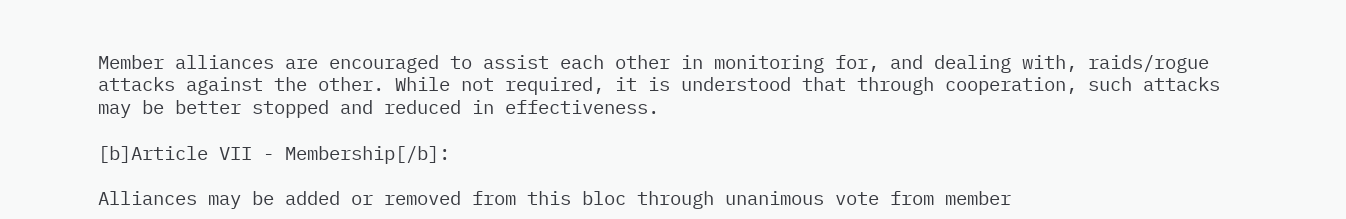Member alliances are encouraged to assist each other in monitoring for, and dealing with, raids/rogue attacks against the other. While not required, it is understood that through cooperation, such attacks may be better stopped and reduced in effectiveness.

[b]Article VII - Membership[/b]:

Alliances may be added or removed from this bloc through unanimous vote from member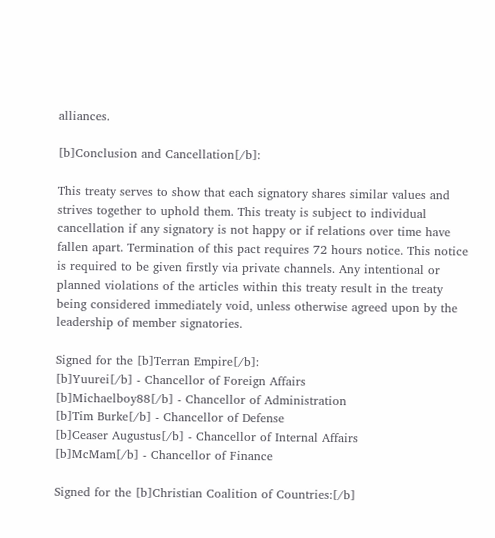alliances.

[b]Conclusion and Cancellation[/b]:

This treaty serves to show that each signatory shares similar values and strives together to uphold them. This treaty is subject to individual cancellation if any signatory is not happy or if relations over time have fallen apart. Termination of this pact requires 72 hours notice. This notice is required to be given firstly via private channels. Any intentional or planned violations of the articles within this treaty result in the treaty being considered immediately void, unless otherwise agreed upon by the leadership of member signatories.

Signed for the [b]Terran Empire[/b]:
[b]Yuurei[/b] - Chancellor of Foreign Affairs
[b]Michaelboy88[/b] - Chancellor of Administration
[b]Tim Burke[/b] - Chancellor of Defense
[b]Ceaser Augustus[/b] - Chancellor of Internal Affairs
[b]McMam[/b] - Chancellor of Finance

Signed for the [b]Christian Coalition of Countries:[/b]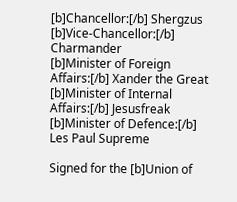[b]Chancellor:[/b] Shergzus
[b]Vice-Chancellor:[/b] Charmander
[b]Minister of Foreign Affairs:[/b] Xander the Great
[b]Minister of Internal Affairs:[/b] Jesusfreak
[b]Minister of Defence:[/b] Les Paul Supreme

Signed for the [b]Union of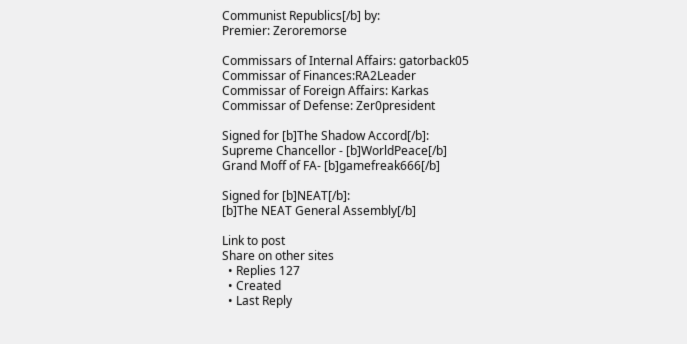Communist Republics[/b] by:
Premier: Zeroremorse

Commissars of Internal Affairs: gatorback05
Commissar of Finances:RA2Leader
Commissar of Foreign Affairs: Karkas
Commissar of Defense: Zer0president

Signed for [b]The Shadow Accord[/b]:
Supreme Chancellor - [b]WorldPeace[/b]
Grand Moff of FA- [b]gamefreak666[/b]

Signed for [b]NEAT[/b]:
[b]The NEAT General Assembly[/b]

Link to post
Share on other sites
  • Replies 127
  • Created
  • Last Reply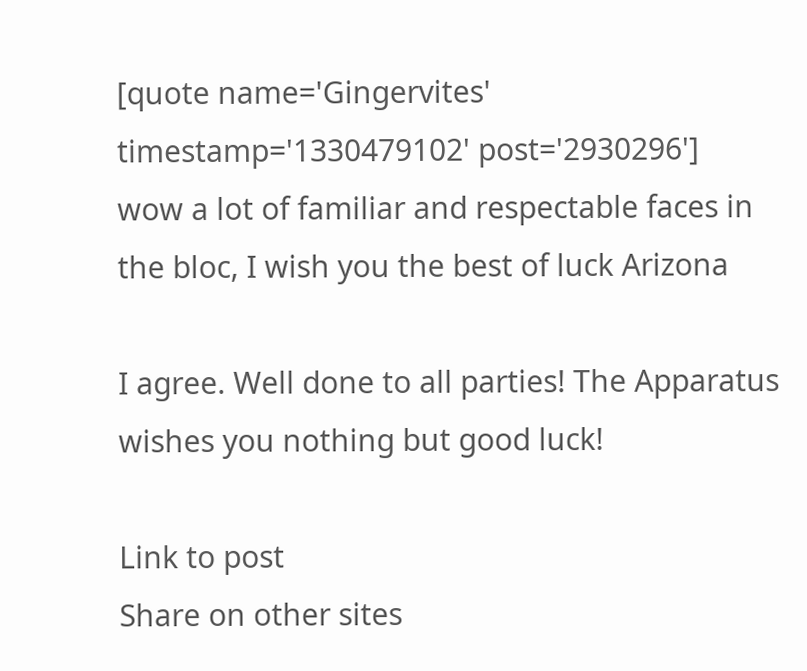[quote name='Gingervites' timestamp='1330479102' post='2930296']
wow a lot of familiar and respectable faces in the bloc, I wish you the best of luck Arizona

I agree. Well done to all parties! The Apparatus wishes you nothing but good luck!

Link to post
Share on other sites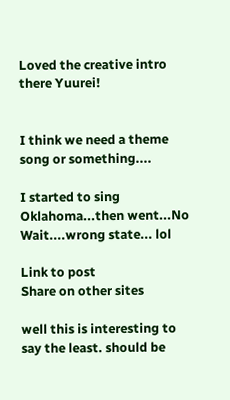Loved the creative intro there Yuurei!


I think we need a theme song or something....

I started to sing Oklahoma...then went...No Wait....wrong state... lol

Link to post
Share on other sites

well this is interesting to say the least. should be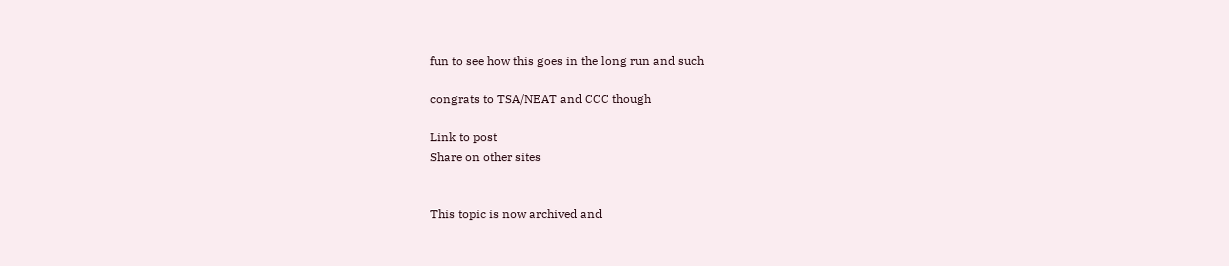fun to see how this goes in the long run and such

congrats to TSA/NEAT and CCC though

Link to post
Share on other sites


This topic is now archived and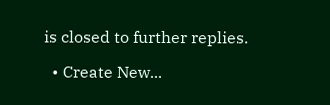is closed to further replies.

  • Create New...